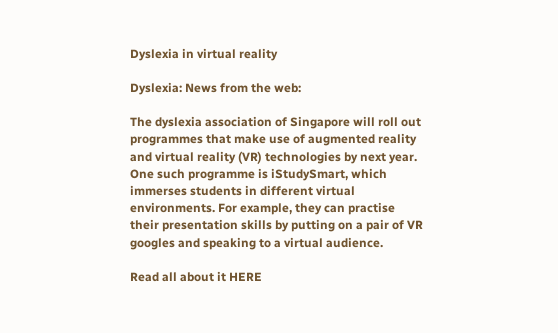Dyslexia in virtual reality

Dyslexia: News from the web:

The dyslexia association of Singapore will roll out programmes that make use of augmented reality and virtual reality (VR) technologies by next year. One such programme is iStudySmart, which immerses students in different virtual environments. For example, they can practise their presentation skills by putting on a pair of VR googles and speaking to a virtual audience.

Read all about it HERE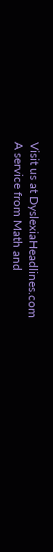Visit us at DyslexiaHeadlines.com
A service from Math and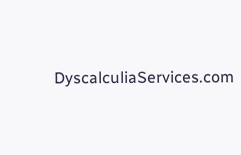DyscalculiaServices.com